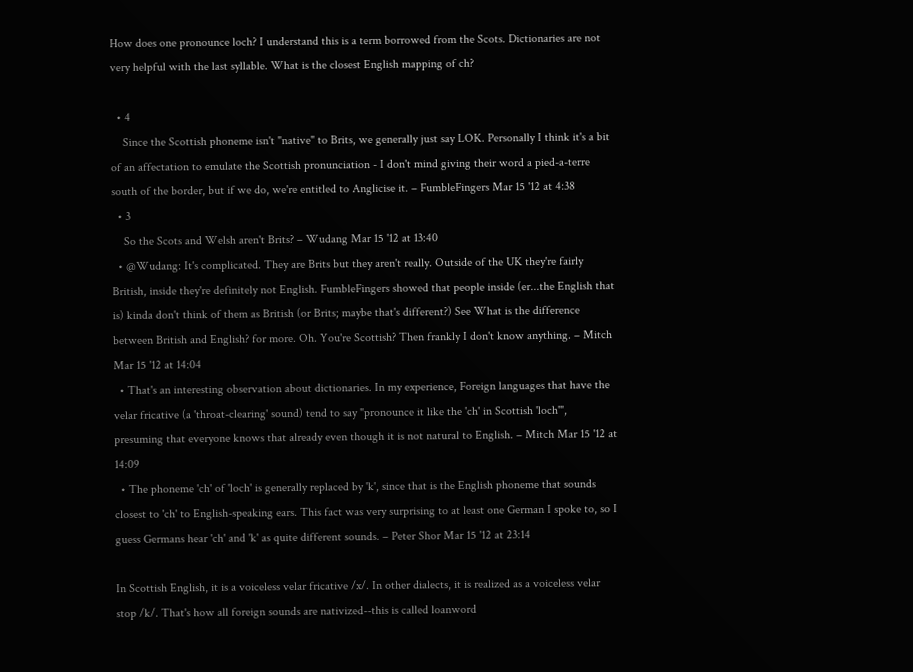How does one pronounce loch? I understand this is a term borrowed from the Scots. Dictionaries are not very helpful with the last syllable. What is the closest English mapping of ch?

  • 4
    Since the Scottish phoneme isn't "native" to Brits, we generally just say LOK. Personally I think it's a bit of an affectation to emulate the Scottish pronunciation - I don't mind giving their word a pied-a-terre south of the border, but if we do, we're entitled to Anglicise it. – FumbleFingers Mar 15 '12 at 4:38
  • 3
    So the Scots and Welsh aren't Brits? – Wudang Mar 15 '12 at 13:40
  • @Wudang: It's complicated. They are Brits but they aren't really. Outside of the UK they're fairly British, inside they're definitely not English. FumbleFingers showed that people inside (er...the English that is) kinda don't think of them as British (or Brits; maybe that's different?) See What is the difference between British and English? for more. Oh. You're Scottish? Then frankly I don't know anything. – Mitch Mar 15 '12 at 14:04
  • That's an interesting observation about dictionaries. In my experience, Foreign languages that have the velar fricative (a 'throat-clearing' sound) tend to say "pronounce it like the 'ch' in Scottish 'loch'", presuming that everyone knows that already even though it is not natural to English. – Mitch Mar 15 '12 at 14:09
  • The phoneme 'ch' of 'loch' is generally replaced by 'k', since that is the English phoneme that sounds closest to 'ch' to English-speaking ears. This fact was very surprising to at least one German I spoke to, so I guess Germans hear 'ch' and 'k' as quite different sounds. – Peter Shor Mar 15 '12 at 23:14

In Scottish English, it is a voiceless velar fricative /x/. In other dialects, it is realized as a voiceless velar stop /k/. That's how all foreign sounds are nativized--this is called loanword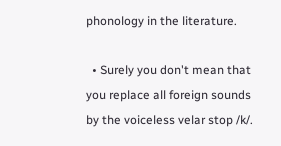phonology in the literature.

  • Surely you don't mean that you replace all foreign sounds by the voiceless velar stop /k/.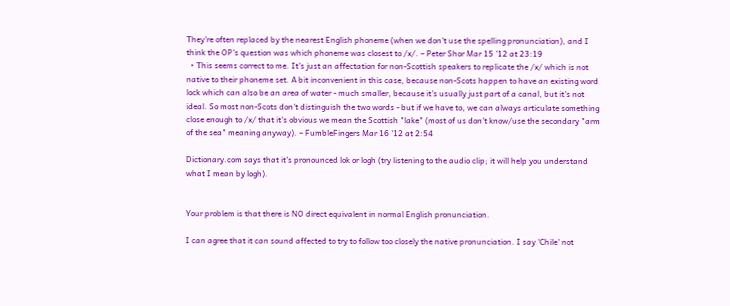They're often replaced by the nearest English phoneme (when we don't use the spelling pronunciation), and I think the OP's question was which phoneme was closest to /x/. – Peter Shor Mar 15 '12 at 23:19
  • This seems correct to me. It's just an affectation for non-Scottish speakers to replicate the /x/ which is not native to their phoneme set. A bit inconvenient in this case, because non-Scots happen to have an existing word lock which can also be an area of water - much smaller, because it's usually just part of a canal, but it's not ideal. So most non-Scots don't distinguish the two words - but if we have to, we can always articulate something close enough to /x/ that it's obvious we mean the Scottish "lake" (most of us don't know/use the secondary "arm of the sea" meaning anyway). – FumbleFingers Mar 16 '12 at 2:54

Dictionary.com says that it's pronounced lok or logh (try listening to the audio clip; it will help you understand what I mean by logh).


Your problem is that there is NO direct equivalent in normal English pronunciation.

I can agree that it can sound affected to try to follow too closely the native pronunciation. I say 'Chile' not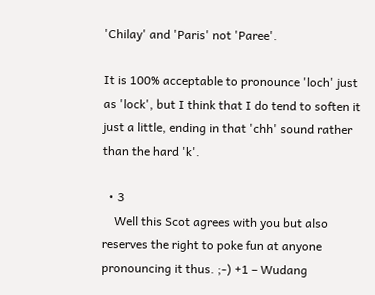'Chilay' and 'Paris' not 'Paree'.

It is 100% acceptable to pronounce 'loch' just as 'lock', but I think that I do tend to soften it just a little, ending in that 'chh' sound rather than the hard 'k'.

  • 3
    Well this Scot agrees with you but also reserves the right to poke fun at anyone pronouncing it thus. ;-) +1 – Wudang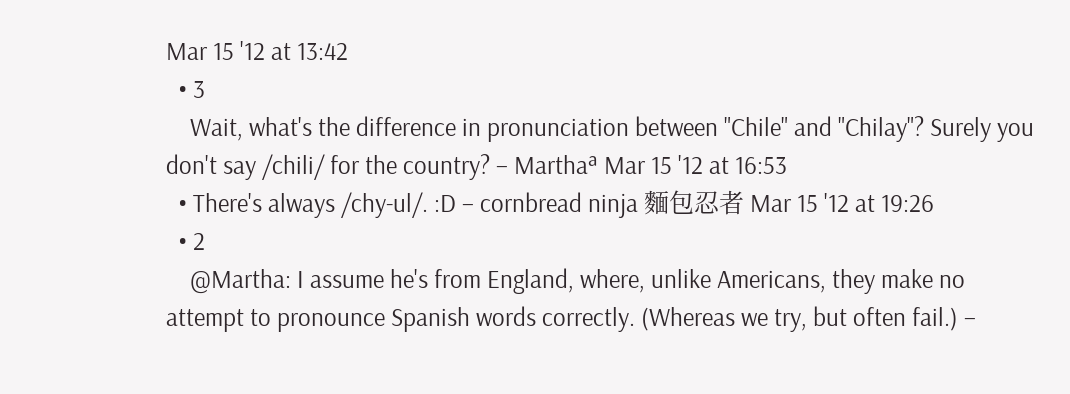Mar 15 '12 at 13:42
  • 3
    Wait, what's the difference in pronunciation between "Chile" and "Chilay"? Surely you don't say /chili/ for the country? – Marthaª Mar 15 '12 at 16:53
  • There's always /chy-ul/. :D – cornbread ninja 麵包忍者 Mar 15 '12 at 19:26
  • 2
    @Martha: I assume he's from England, where, unlike Americans, they make no attempt to pronounce Spanish words correctly. (Whereas we try, but often fail.) –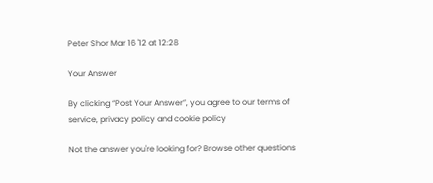Peter Shor Mar 16 '12 at 12:28

Your Answer

By clicking “Post Your Answer”, you agree to our terms of service, privacy policy and cookie policy

Not the answer you're looking for? Browse other questions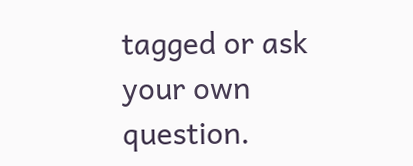tagged or ask your own question.